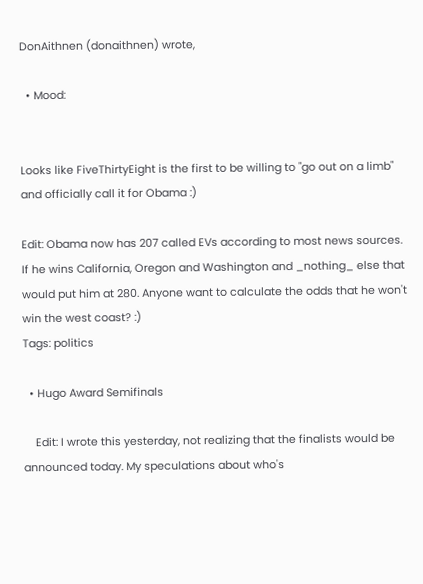DonAithnen (donaithnen) wrote,

  • Mood:


Looks like FiveThirtyEight is the first to be willing to "go out on a limb" and officially call it for Obama :)

Edit: Obama now has 207 called EVs according to most news sources. If he wins California, Oregon and Washington and _nothing_ else that would put him at 280. Anyone want to calculate the odds that he won't win the west coast? :)
Tags: politics

  • Hugo Award Semifinals

    Edit: I wrote this yesterday, not realizing that the finalists would be announced today. My speculations about who's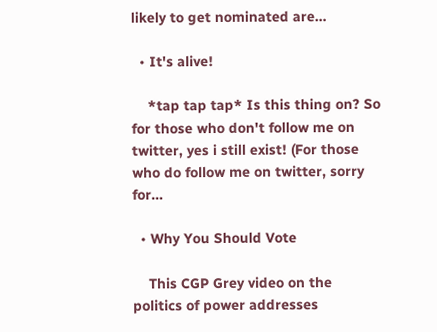likely to get nominated are…

  • It's alive!

    *tap tap tap* Is this thing on? So for those who don't follow me on twitter, yes i still exist! (For those who do follow me on twitter, sorry for…

  • Why You Should Vote

    This CGP Grey video on the politics of power addresses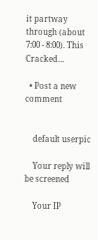it partway through (about 7:00 - 8:00). This Cracked…

  • Post a new comment


    default userpic

    Your reply will be screened

    Your IP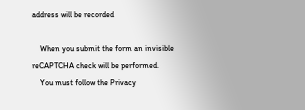address will be recorded

    When you submit the form an invisible reCAPTCHA check will be performed.
    You must follow the Privacy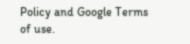Policy and Google Terms of use.